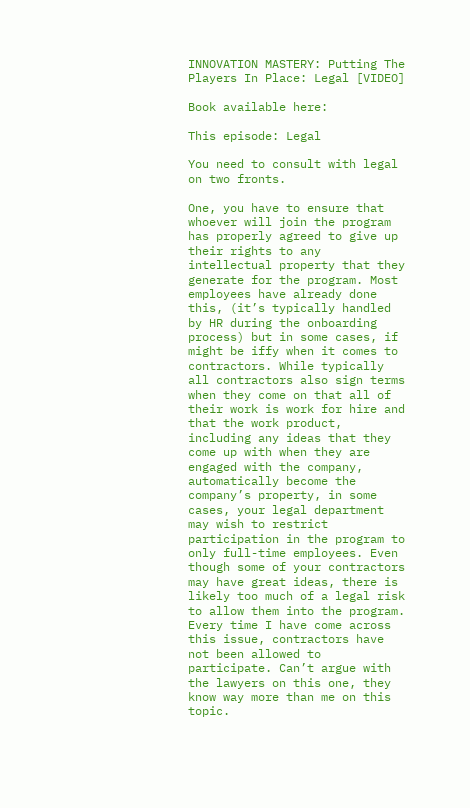INNOVATION MASTERY: Putting The Players In Place: Legal [VIDEO]

Book available here:

This episode: Legal

You need to consult with legal on two fronts.

One, you have to ensure that whoever will join the program has properly agreed to give up their rights to any intellectual property that they generate for the program. Most employees have already done this, (it’s typically handled by HR during the onboarding process) but in some cases, if might be iffy when it comes to contractors. While typically all contractors also sign terms when they come on that all of their work is work for hire and that the work product, including any ideas that they come up with when they are engaged with the company, automatically become the company’s property, in some cases, your legal department may wish to restrict participation in the program to only full-time employees. Even though some of your contractors may have great ideas, there is likely too much of a legal risk to allow them into the program. Every time I have come across this issue, contractors have not been allowed to participate. Can’t argue with the lawyers on this one, they know way more than me on this topic.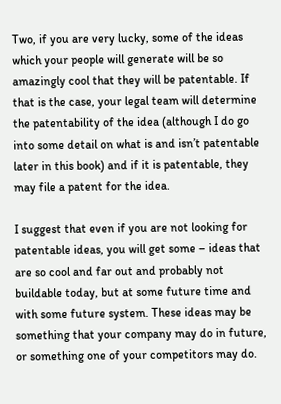Two, if you are very lucky, some of the ideas which your people will generate will be so amazingly cool that they will be patentable. If that is the case, your legal team will determine the patentability of the idea (although I do go into some detail on what is and isn’t patentable later in this book) and if it is patentable, they may file a patent for the idea.

I suggest that even if you are not looking for patentable ideas, you will get some – ideas that are so cool and far out and probably not buildable today, but at some future time and with some future system. These ideas may be something that your company may do in future, or something one of your competitors may do.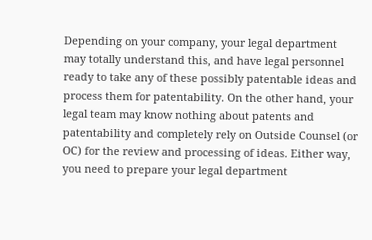Depending on your company, your legal department may totally understand this, and have legal personnel ready to take any of these possibly patentable ideas and process them for patentability. On the other hand, your legal team may know nothing about patents and patentability and completely rely on Outside Counsel (or OC) for the review and processing of ideas. Either way, you need to prepare your legal department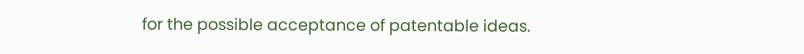for the possible acceptance of patentable ideas.